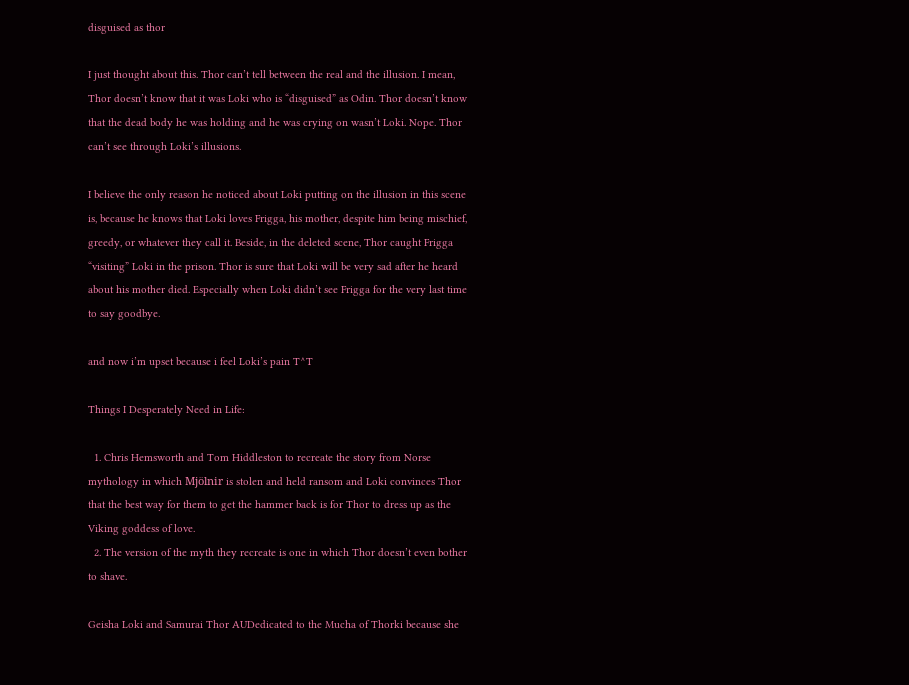disguised as thor

I just thought about this. Thor can’t tell between the real and the illusion. I mean, Thor doesn’t know that it was Loki who is “disguised” as Odin. Thor doesn’t know that the dead body he was holding and he was crying on wasn’t Loki. Nope. Thor can’t see through Loki’s illusions.

I believe the only reason he noticed about Loki putting on the illusion in this scene is, because he knows that Loki loves Frigga, his mother, despite him being mischief, greedy, or whatever they call it. Beside, in the deleted scene, Thor caught Frigga “visiting” Loki in the prison. Thor is sure that Loki will be very sad after he heard about his mother died. Especially when Loki didn’t see Frigga for the very last time to say goodbye.

and now i’m upset because i feel Loki’s pain T^T

Things I Desperately Need in Life:

  1. Chris Hemsworth and Tom Hiddleston to recreate the story from Norse mythology in which Mjölnir is stolen and held ransom and Loki convinces Thor that the best way for them to get the hammer back is for Thor to dress up as the Viking goddess of love.
  2. The version of the myth they recreate is one in which Thor doesn’t even bother to shave.

Geisha Loki and Samurai Thor AUDedicated to the Mucha of Thorki because she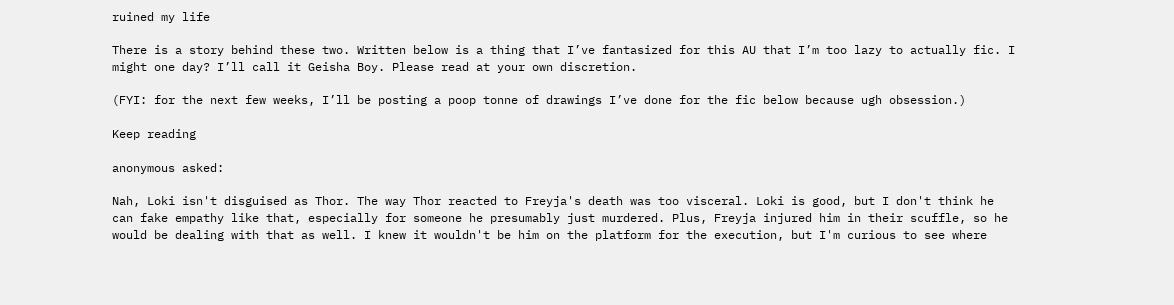ruined my life

There is a story behind these two. Written below is a thing that I’ve fantasized for this AU that I’m too lazy to actually fic. I might one day? I’ll call it Geisha Boy. Please read at your own discretion.

(FYI: for the next few weeks, I’ll be posting a poop tonne of drawings I’ve done for the fic below because ugh obsession.)

Keep reading

anonymous asked:

Nah, Loki isn't disguised as Thor. The way Thor reacted to Freyja's death was too visceral. Loki is good, but I don't think he can fake empathy like that, especially for someone he presumably just murdered. Plus, Freyja injured him in their scuffle, so he would be dealing with that as well. I knew it wouldn't be him on the platform for the execution, but I'm curious to see where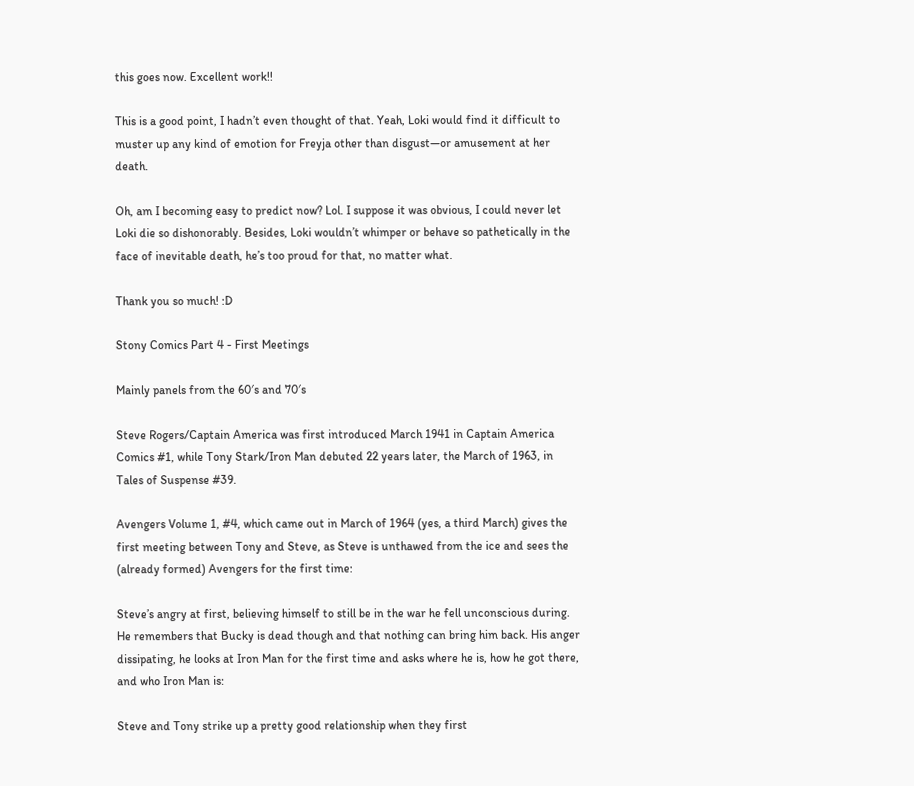this goes now. Excellent work!!

This is a good point, I hadn’t even thought of that. Yeah, Loki would find it difficult to muster up any kind of emotion for Freyja other than disgust—or amusement at her death.

Oh, am I becoming easy to predict now? Lol. I suppose it was obvious, I could never let Loki die so dishonorably. Besides, Loki wouldn’t whimper or behave so pathetically in the face of inevitable death, he’s too proud for that, no matter what.

Thank you so much! :D

Stony Comics Part 4 - First Meetings

Mainly panels from the 60′s and 70′s

Steve Rogers/Captain America was first introduced March 1941 in Captain America Comics #1, while Tony Stark/Iron Man debuted 22 years later, the March of 1963, in Tales of Suspense #39.

Avengers Volume 1, #4, which came out in March of 1964 (yes, a third March) gives the first meeting between Tony and Steve, as Steve is unthawed from the ice and sees the (already formed) Avengers for the first time:

Steve’s angry at first, believing himself to still be in the war he fell unconscious during. He remembers that Bucky is dead though and that nothing can bring him back. His anger dissipating, he looks at Iron Man for the first time and asks where he is, how he got there, and who Iron Man is:

Steve and Tony strike up a pretty good relationship when they first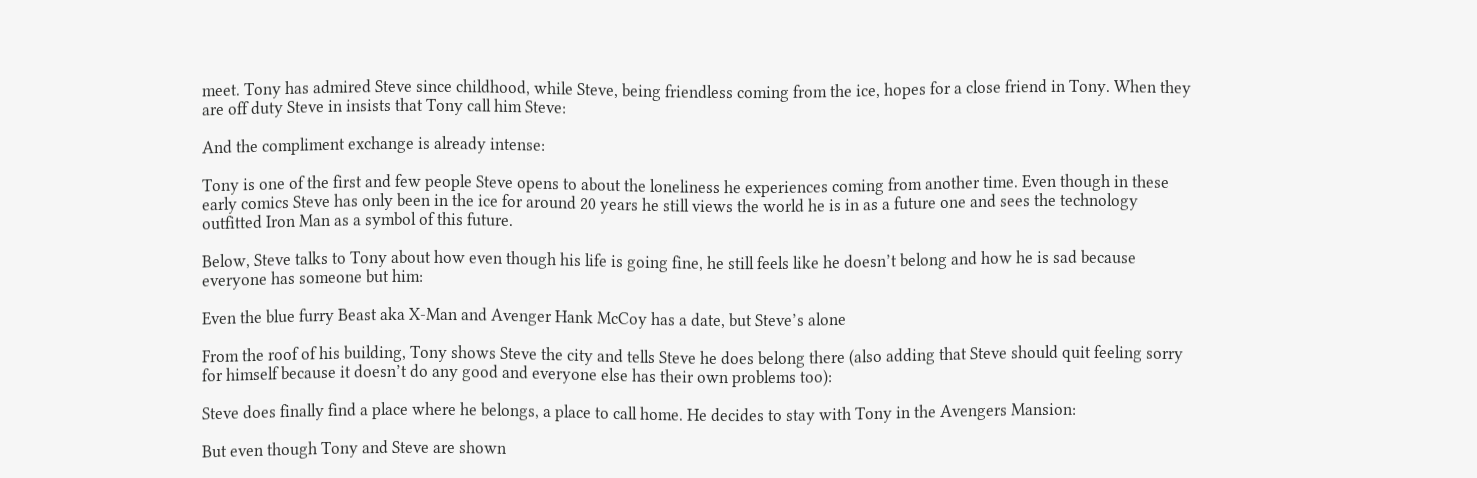meet. Tony has admired Steve since childhood, while Steve, being friendless coming from the ice, hopes for a close friend in Tony. When they are off duty Steve in insists that Tony call him Steve:

And the compliment exchange is already intense:

Tony is one of the first and few people Steve opens to about the loneliness he experiences coming from another time. Even though in these early comics Steve has only been in the ice for around 20 years he still views the world he is in as a future one and sees the technology outfitted Iron Man as a symbol of this future.

Below, Steve talks to Tony about how even though his life is going fine, he still feels like he doesn’t belong and how he is sad because everyone has someone but him:

Even the blue furry Beast aka X-Man and Avenger Hank McCoy has a date, but Steve’s alone

From the roof of his building, Tony shows Steve the city and tells Steve he does belong there (also adding that Steve should quit feeling sorry for himself because it doesn’t do any good and everyone else has their own problems too):

Steve does finally find a place where he belongs, a place to call home. He decides to stay with Tony in the Avengers Mansion:

But even though Tony and Steve are shown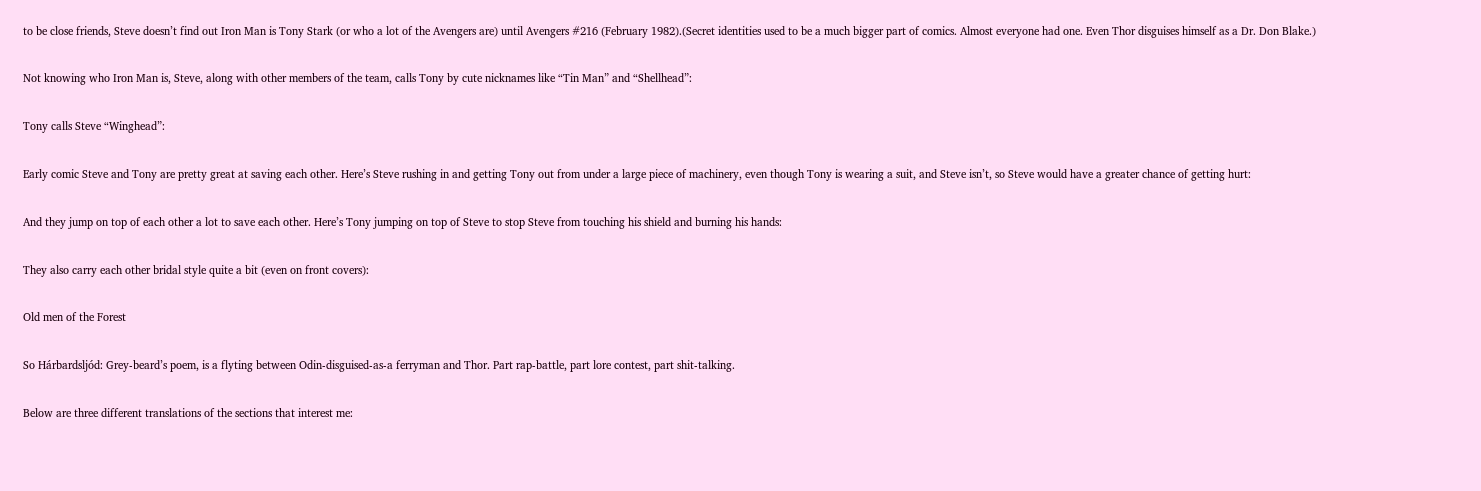to be close friends, Steve doesn’t find out Iron Man is Tony Stark (or who a lot of the Avengers are) until Avengers #216 (February 1982).(Secret identities used to be a much bigger part of comics. Almost everyone had one. Even Thor disguises himself as a Dr. Don Blake.)

Not knowing who Iron Man is, Steve, along with other members of the team, calls Tony by cute nicknames like “Tin Man” and “Shellhead”:

Tony calls Steve “Winghead”:

Early comic Steve and Tony are pretty great at saving each other. Here’s Steve rushing in and getting Tony out from under a large piece of machinery, even though Tony is wearing a suit, and Steve isn’t, so Steve would have a greater chance of getting hurt:

And they jump on top of each other a lot to save each other. Here’s Tony jumping on top of Steve to stop Steve from touching his shield and burning his hands:

They also carry each other bridal style quite a bit (even on front covers):

Old men of the Forest

So Hárbardsljód: Grey-beard’s poem, is a flyting between Odin-disguised-as-a ferryman and Thor. Part rap-battle, part lore contest, part shit-talking.

Below are three different translations of the sections that interest me: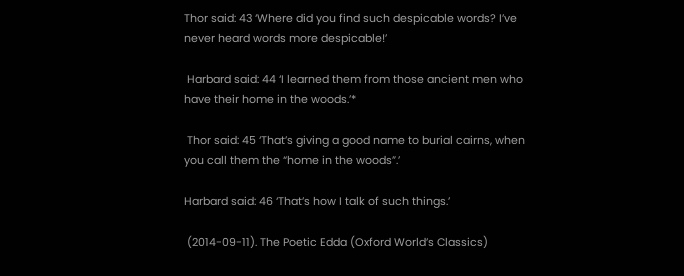Thor said: 43 ‘Where did you find such despicable words? I’ve never heard words more despicable!’

 Harbard said: 44 ‘I learned them from those ancient men who have their home in the woods.’*

 Thor said: 45 ‘That’s giving a good name to burial cairns, when you call them the “home in the woods”.’

Harbard said: 46 ‘That’s how I talk of such things.’

 (2014-09-11). The Poetic Edda (Oxford World’s Classics)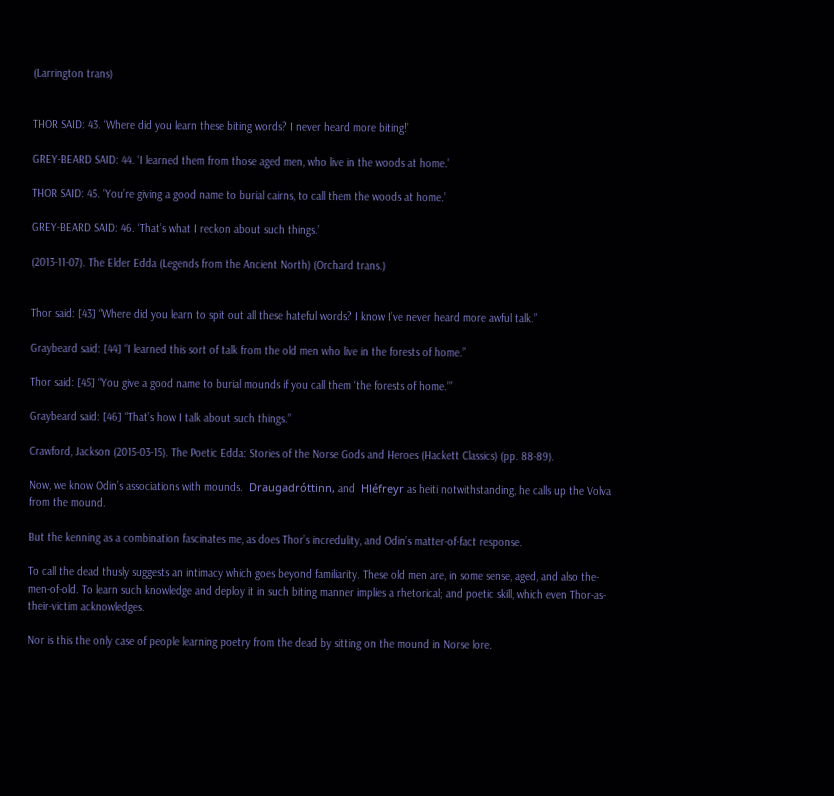(Larrington trans)


THOR SAID: 43. ‘Where did you learn these biting words? I never heard more biting!’

GREY-BEARD SAID: 44. ‘I learned them from those aged men, who live in the woods at home.’

THOR SAID: 45. ‘You’re giving a good name to burial cairns, to call them the woods at home.’

GREY-BEARD SAID: 46. ‘That’s what I reckon about such things.’

(2013-11-07). The Elder Edda (Legends from the Ancient North) (Orchard trans.)


Thor said: [43] “Where did you learn to spit out all these hateful words? I know I’ve never heard more awful talk.”

Graybeard said: [44] “I learned this sort of talk from the old men who live in the forests of home.”

Thor said: [45] “You give a good name to burial mounds if you call them ‘the forests of home.’”

Graybeard said: [46] “That’s how I talk about such things.”

Crawford, Jackson (2015-03-15). The Poetic Edda: Stories of the Norse Gods and Heroes (Hackett Classics) (pp. 88-89).

Now, we know Odin’s associations with mounds.  Draugadróttinn, and  Hléfreyr as heiti notwithstanding, he calls up the Volva from the mound.

But the kenning as a combination fascinates me, as does Thor’s incredulity, and Odin’s matter-of-fact response.

To call the dead thusly suggests an intimacy which goes beyond familiarity. These old men are, in some sense, aged, and also the-men-of-old. To learn such knowledge and deploy it in such biting manner implies a rhetorical; and poetic skill, which even Thor-as-their-victim acknowledges.

Nor is this the only case of people learning poetry from the dead by sitting on the mound in Norse lore.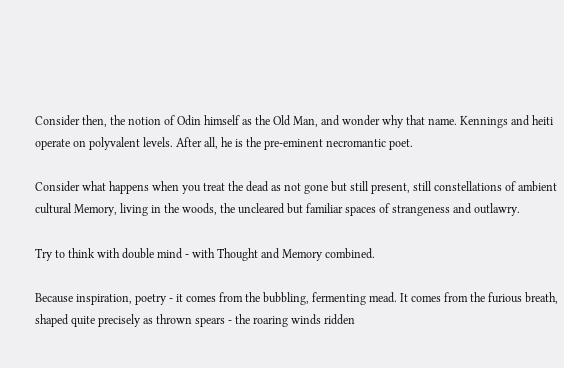Consider then, the notion of Odin himself as the Old Man, and wonder why that name. Kennings and heiti operate on polyvalent levels. After all, he is the pre-eminent necromantic poet.

Consider what happens when you treat the dead as not gone but still present, still constellations of ambient cultural Memory, living in the woods, the uncleared but familiar spaces of strangeness and outlawry.

Try to think with double mind - with Thought and Memory combined.

Because inspiration, poetry - it comes from the bubbling, fermenting mead. It comes from the furious breath, shaped quite precisely as thrown spears - the roaring winds ridden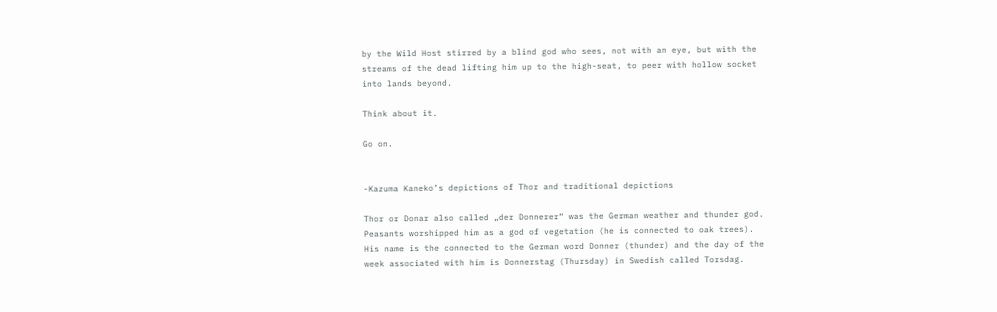by the Wild Host stirred by a blind god who sees, not with an eye, but with the streams of the dead lifting him up to the high-seat, to peer with hollow socket into lands beyond.

Think about it.

Go on.


-Kazuma Kaneko’s depictions of Thor and traditional depictions

Thor or Donar also called „der Donnerer“ was the German weather and thunder god. Peasants worshipped him as a god of vegetation (he is connected to oak trees).
His name is the connected to the German word Donner (thunder) and the day of the week associated with him is Donnerstag (Thursday) in Swedish called Torsdag.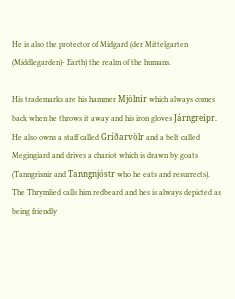He is also the protector of Midgard (der Mittelgarten (Middlegarden)- Earth) the realm of the humans.

His trademarks are his hammer Mjölnir which always comes back when he throws it away and his iron gloves Járngreipr. He also owns a staff called Gríðarvölr and a belt called Megingiard and drives a chariot which is drawn by goats (Tanngrisnir and Tanngnjóstr who he eats and resurrects).
The Thrymlied calls him redbeard and hes is always depicted as being friendly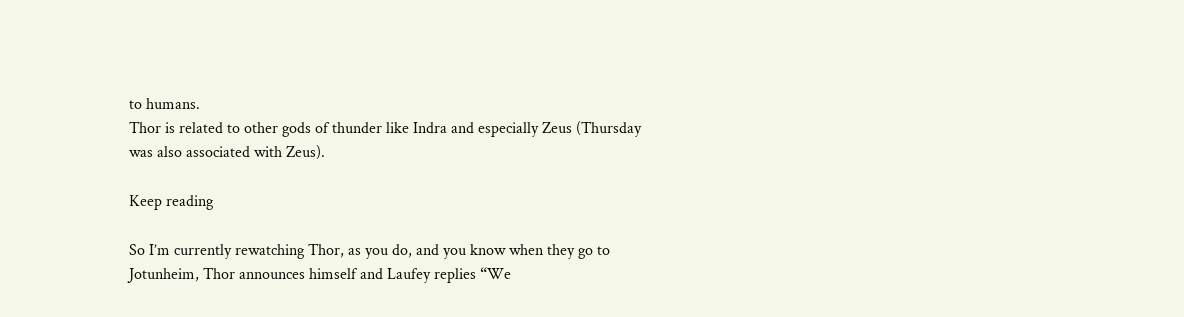to humans.
Thor is related to other gods of thunder like Indra and especially Zeus (Thursday was also associated with Zeus).

Keep reading

So I’m currently rewatching Thor, as you do, and you know when they go to Jotunheim, Thor announces himself and Laufey replies “We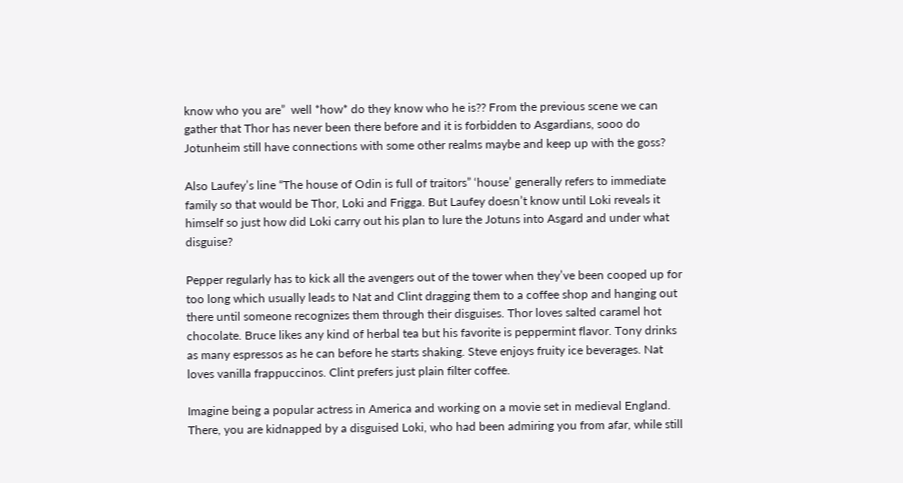know who you are”  well *how* do they know who he is?? From the previous scene we can gather that Thor has never been there before and it is forbidden to Asgardians, sooo do Jotunheim still have connections with some other realms maybe and keep up with the goss?

Also Laufey’s line “The house of Odin is full of traitors” ‘house’ generally refers to immediate family so that would be Thor, Loki and Frigga. But Laufey doesn’t know until Loki reveals it himself so just how did Loki carry out his plan to lure the Jotuns into Asgard and under what disguise?

Pepper regularly has to kick all the avengers out of the tower when they’ve been cooped up for too long which usually leads to Nat and Clint dragging them to a coffee shop and hanging out there until someone recognizes them through their disguises. Thor loves salted caramel hot chocolate. Bruce likes any kind of herbal tea but his favorite is peppermint flavor. Tony drinks as many espressos as he can before he starts shaking. Steve enjoys fruity ice beverages. Nat loves vanilla frappuccinos. Clint prefers just plain filter coffee.

Imagine being a popular actress in America and working on a movie set in medieval England. There, you are kidnapped by a disguised Loki, who had been admiring you from afar, while still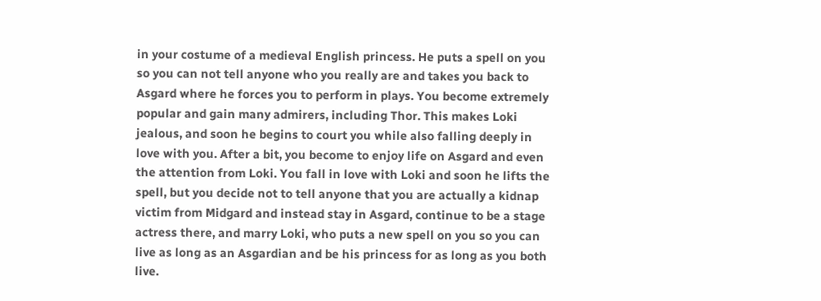in your costume of a medieval English princess. He puts a spell on you so you can not tell anyone who you really are and takes you back to Asgard where he forces you to perform in plays. You become extremely popular and gain many admirers, including Thor. This makes Loki jealous, and soon he begins to court you while also falling deeply in love with you. After a bit, you become to enjoy life on Asgard and even the attention from Loki. You fall in love with Loki and soon he lifts the spell, but you decide not to tell anyone that you are actually a kidnap victim from Midgard and instead stay in Asgard, continue to be a stage actress there, and marry Loki, who puts a new spell on you so you can live as long as an Asgardian and be his princess for as long as you both live.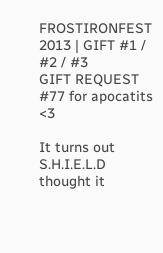FROSTIRONFEST 2013 | GIFT #1 / #2 / #3
GIFT REQUEST #77 for apocatits <3

It turns out S.H.I.E.L.D thought it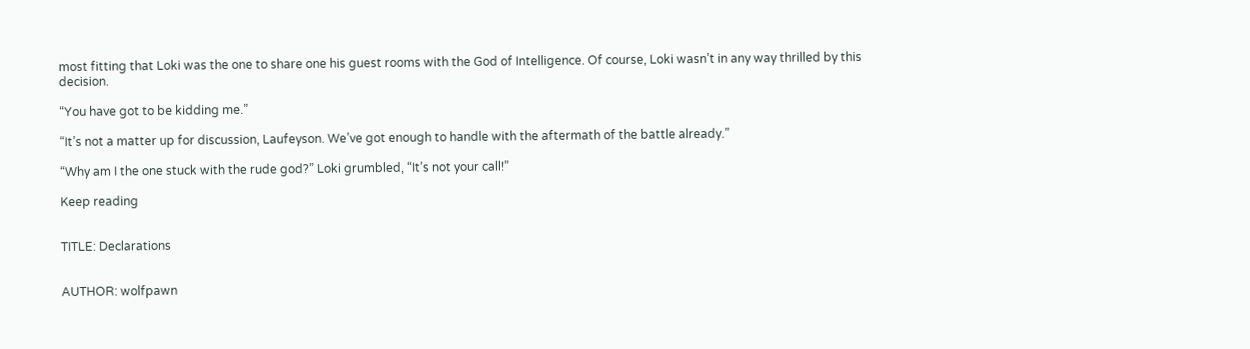most fitting that Loki was the one to share one his guest rooms with the God of Intelligence. Of course, Loki wasn’t in any way thrilled by this decision.

“You have got to be kidding me.”

“It’s not a matter up for discussion, Laufeyson. We’ve got enough to handle with the aftermath of the battle already.”

“Why am I the one stuck with the rude god?” Loki grumbled, “It’s not your call!”

Keep reading


TITLE: Declarations


AUTHOR: wolfpawn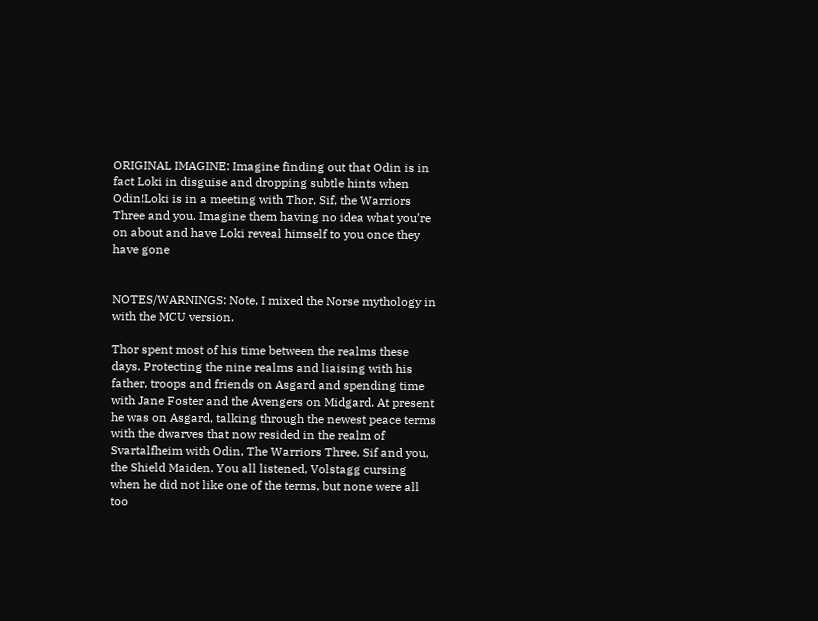ORIGINAL IMAGINE: Imagine finding out that Odin is in fact Loki in disguise and dropping subtle hints when Odin!Loki is in a meeting with Thor, Sif, the Warriors Three and you. Imagine them having no idea what you’re on about and have Loki reveal himself to you once they have gone


NOTES/WARNINGS: Note, I mixed the Norse mythology in with the MCU version.

Thor spent most of his time between the realms these days. Protecting the nine realms and liaising with his father, troops and friends on Asgard and spending time with Jane Foster and the Avengers on Midgard. At present he was on Asgard, talking through the newest peace terms with the dwarves that now resided in the realm of Svartalfheim with Odin, The Warriors Three, Sif and you, the Shield Maiden. You all listened, Volstagg cursing when he did not like one of the terms, but none were all too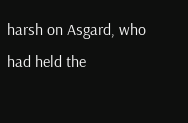harsh on Asgard, who had held the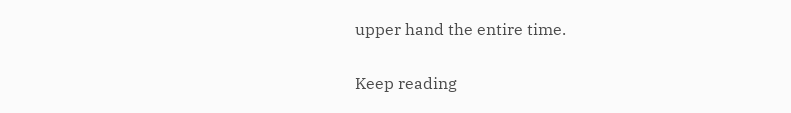upper hand the entire time.

Keep reading